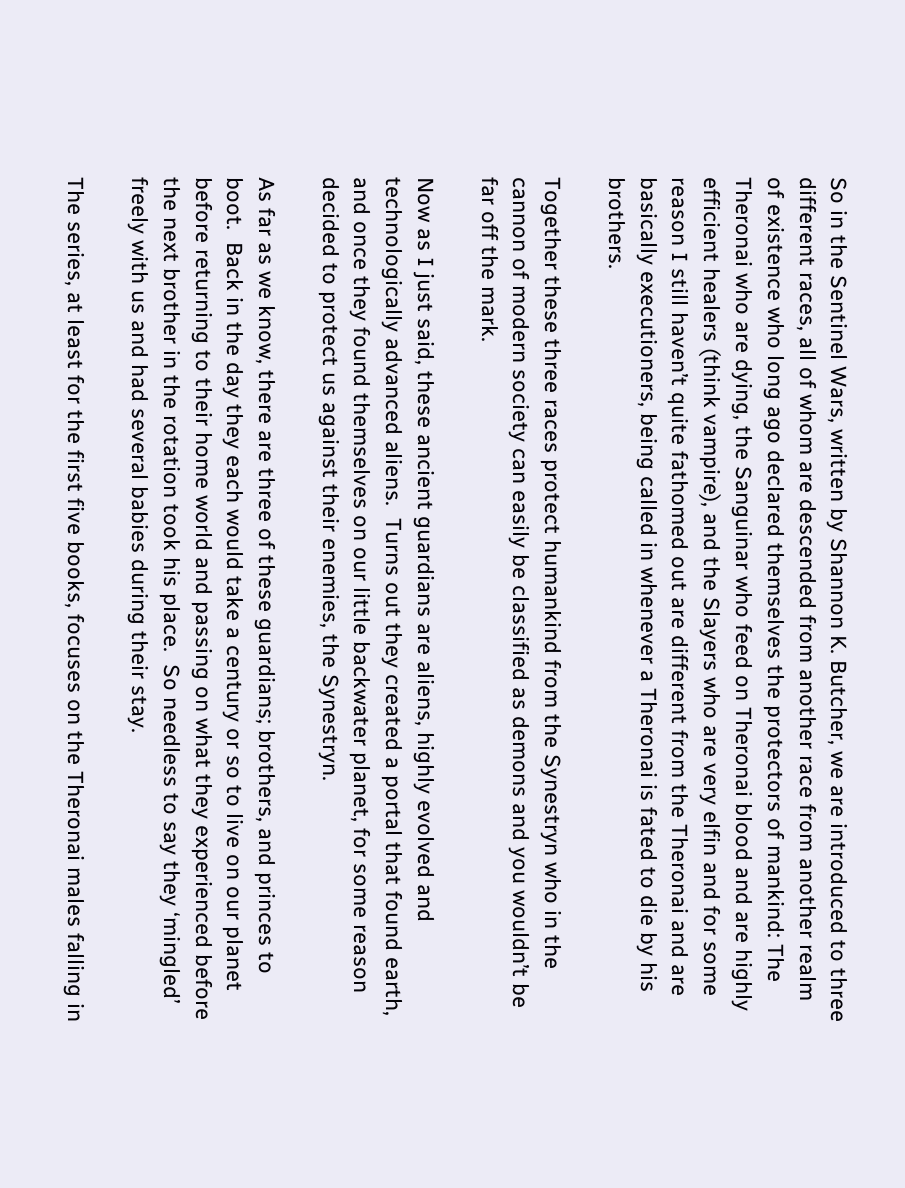So in the Sentinel Wars, written by Shannon K. Butcher, we are introduced to three different races, all of whom are descended from another race from another realm of existence who long ago declared themselves the protectors of mankind: The Theronai who are dying, the Sanguinar who feed on Theronai blood and are highly efficient healers (think vampire), and the Slayers who are very elfin and for some reason I still haven’t quite fathomed out are different from the Theronai and are basically executioners, being called in whenever a Theronai is fated to die by his brothers.

Together these three races protect humankind from the Synestryn who in the cannon of modern society can easily be classified as demons and you wouldn’t be far off the mark.

Now as I just said, these ancient guardians are aliens, highly evolved and technologically advanced aliens.  Turns out they created a portal that found earth, and once they found themselves on our little backwater planet, for some reason decided to protect us against their enemies, the Synestryn.

As far as we know, there are three of these guardians; brothers, and princes to boot.  Back in the day they each would take a century or so to live on our planet before returning to their home world and passing on what they experienced before the next brother in the rotation took his place.  So needless to say they ‘mingled’ freely with us and had several babies during their stay.

The series, at least for the first five books, focuses on the Theronai males falling in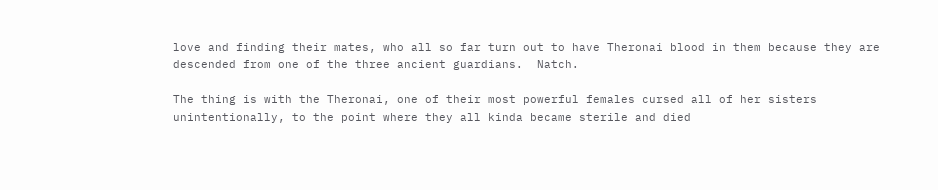love and finding their mates, who all so far turn out to have Theronai blood in them because they are descended from one of the three ancient guardians.  Natch.

The thing is with the Theronai, one of their most powerful females cursed all of her sisters unintentionally, to the point where they all kinda became sterile and died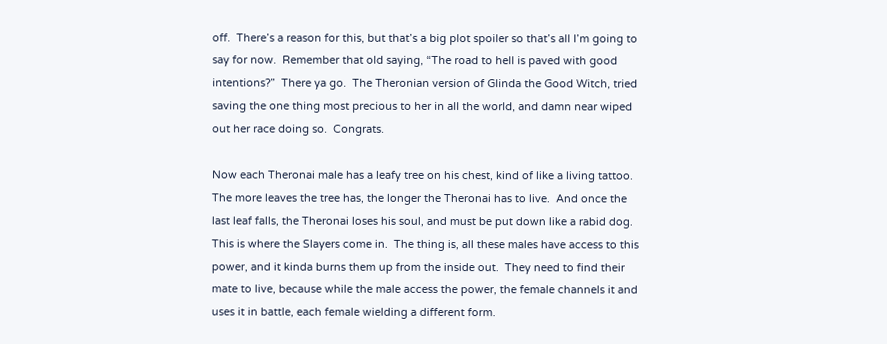off.  There’s a reason for this, but that’s a big plot spoiler so that’s all I’m going to say for now.  Remember that old saying, “The road to hell is paved with good intentions?”  There ya go.  The Theronian version of Glinda the Good Witch, tried saving the one thing most precious to her in all the world, and damn near wiped out her race doing so.  Congrats.

Now each Theronai male has a leafy tree on his chest, kind of like a living tattoo.  The more leaves the tree has, the longer the Theronai has to live.  And once the last leaf falls, the Theronai loses his soul, and must be put down like a rabid dog.  This is where the Slayers come in.  The thing is, all these males have access to this power, and it kinda burns them up from the inside out.  They need to find their mate to live, because while the male access the power, the female channels it and uses it in battle, each female wielding a different form.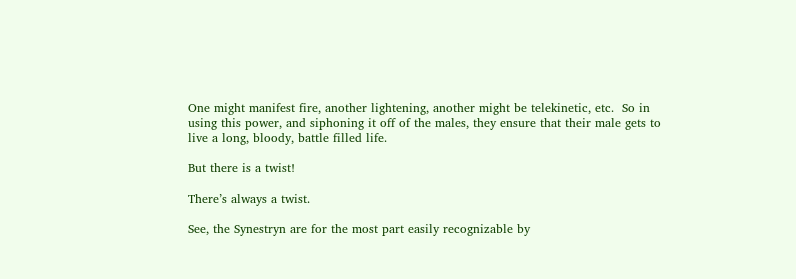One might manifest fire, another lightening, another might be telekinetic, etc.  So in using this power, and siphoning it off of the males, they ensure that their male gets to live a long, bloody, battle filled life.

But there is a twist!

There’s always a twist.

See, the Synestryn are for the most part easily recognizable by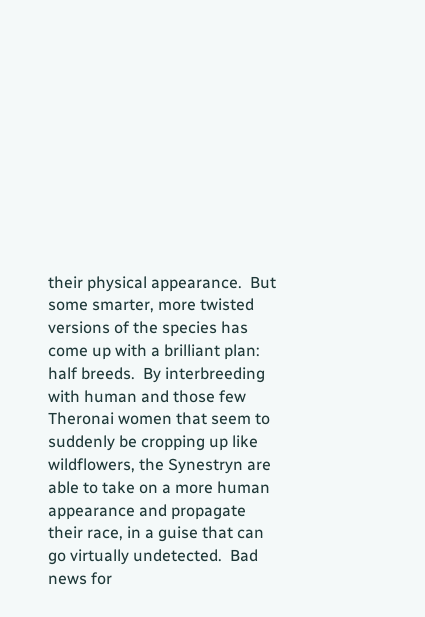their physical appearance.  But some smarter, more twisted versions of the species has come up with a brilliant plan: half breeds.  By interbreeding with human and those few Theronai women that seem to suddenly be cropping up like wildflowers, the Synestryn are able to take on a more human appearance and propagate their race, in a guise that can go virtually undetected.  Bad news for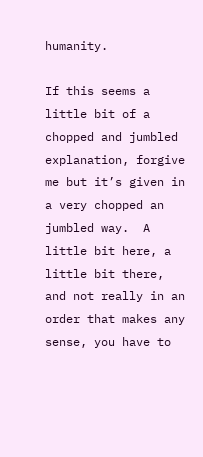humanity.

If this seems a little bit of a chopped and jumbled explanation, forgive me but it’s given in a very chopped an jumbled way.  A little bit here, a little bit there, and not really in an order that makes any sense, you have to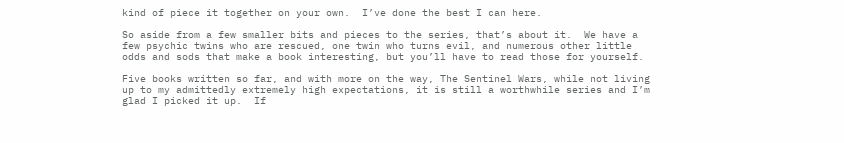kind of piece it together on your own.  I’ve done the best I can here.

So aside from a few smaller bits and pieces to the series, that’s about it.  We have a few psychic twins who are rescued, one twin who turns evil, and numerous other little odds and sods that make a book interesting, but you’ll have to read those for yourself.

Five books written so far, and with more on the way, The Sentinel Wars, while not living up to my admittedly extremely high expectations, it is still a worthwhile series and I’m glad I picked it up.  If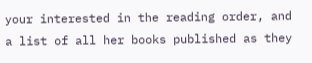your interested in the reading order, and a list of all her books published as they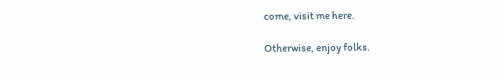come, visit me here.

Otherwise, enjoy folks.